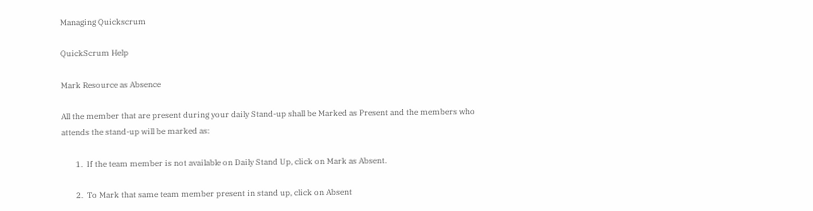Managing Quickscrum

QuickScrum Help

Mark Resource as Absence

All the member that are present during your daily Stand-up shall be Marked as Present and the members who attends the stand-up will be marked as:

       1.  If the team member is not available on Daily Stand Up, click on Mark as Absent.

       2.  To Mark that same team member present in stand up, click on Absent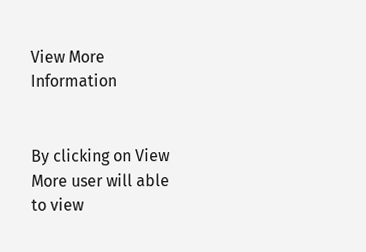View More Information


By clicking on View More user will able to view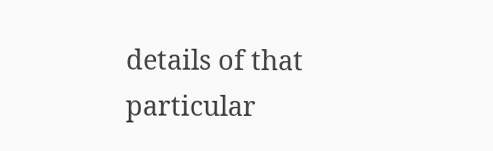details of that particular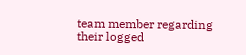team member regarding their logged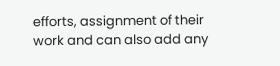efforts, assignment of their work and can also add any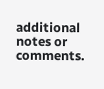additional notes or comments.